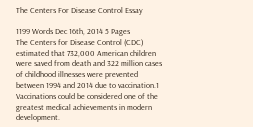The Centers For Disease Control Essay

1199 Words Dec 16th, 2014 5 Pages
The Centers for Disease Control (CDC) estimated that 732,000 American children were saved from death and 322 million cases of childhood illnesses were prevented between 1994 and 2014 due to vaccination.1 Vaccinations could be considered one of the greatest medical achievements in modern development.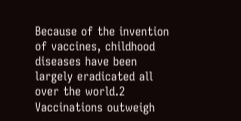Because of the invention of vaccines, childhood diseases have been largely eradicated all over the world.2 Vaccinations outweigh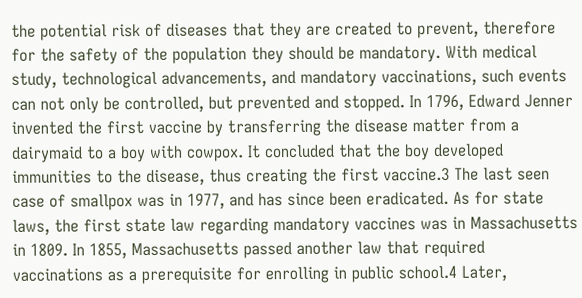the potential risk of diseases that they are created to prevent, therefore for the safety of the population they should be mandatory. With medical study, technological advancements, and mandatory vaccinations, such events can not only be controlled, but prevented and stopped. In 1796, Edward Jenner invented the first vaccine by transferring the disease matter from a dairymaid to a boy with cowpox. It concluded that the boy developed immunities to the disease, thus creating the first vaccine.3 The last seen case of smallpox was in 1977, and has since been eradicated. As for state laws, the first state law regarding mandatory vaccines was in Massachusetts in 1809. In 1855, Massachusetts passed another law that required vaccinations as a prerequisite for enrolling in public school.4 Later,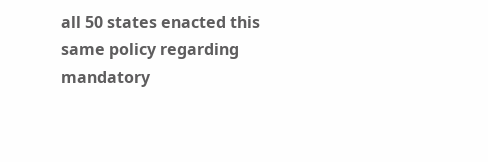all 50 states enacted this same policy regarding mandatory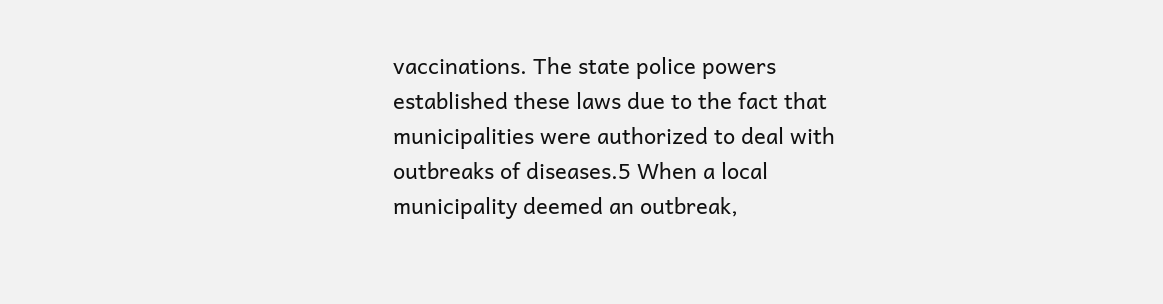vaccinations. The state police powers established these laws due to the fact that municipalities were authorized to deal with outbreaks of diseases.5 When a local municipality deemed an outbreak,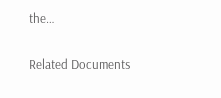the…

Related Documents